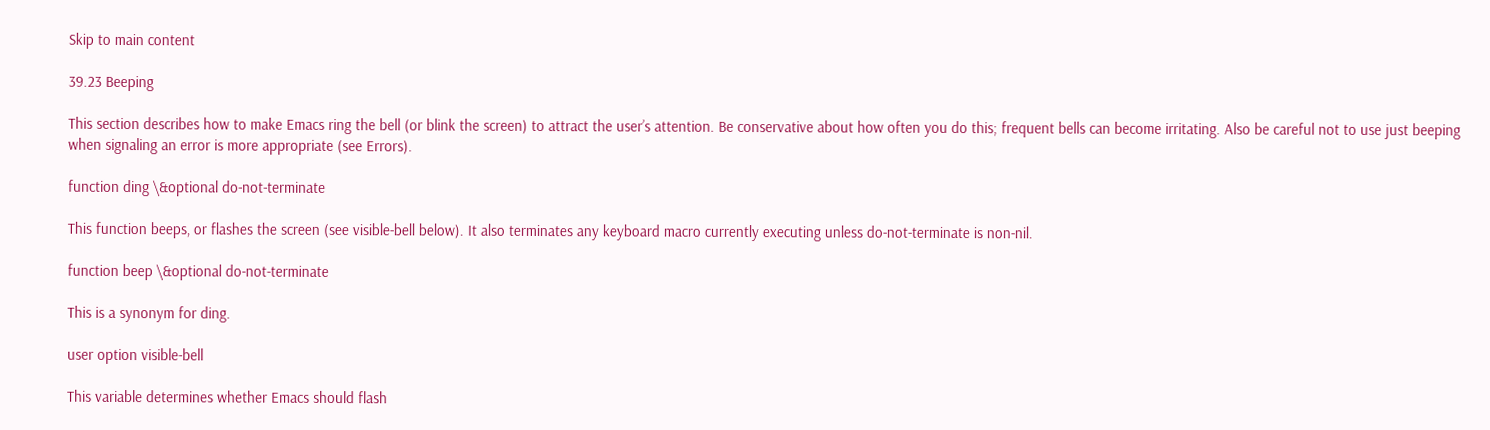Skip to main content

39.23 Beeping

This section describes how to make Emacs ring the bell (or blink the screen) to attract the user’s attention. Be conservative about how often you do this; frequent bells can become irritating. Also be careful not to use just beeping when signaling an error is more appropriate (see Errors).

function ding \&optional do-not-terminate

This function beeps, or flashes the screen (see visible-bell below). It also terminates any keyboard macro currently executing unless do-not-terminate is non-nil.

function beep \&optional do-not-terminate

This is a synonym for ding.

user option visible-bell

This variable determines whether Emacs should flash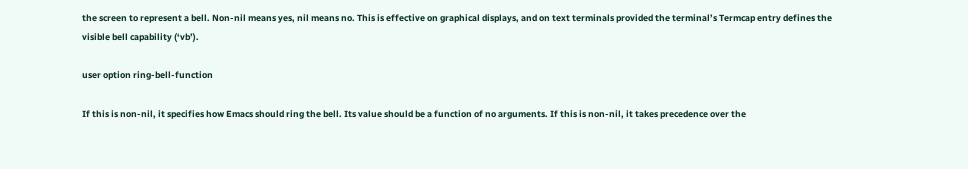the screen to represent a bell. Non-nil means yes, nil means no. This is effective on graphical displays, and on text terminals provided the terminal’s Termcap entry defines the visible bell capability (‘vb’).

user option ring-bell-function

If this is non-nil, it specifies how Emacs should ring the bell. Its value should be a function of no arguments. If this is non-nil, it takes precedence over the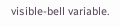visible-bell variable.